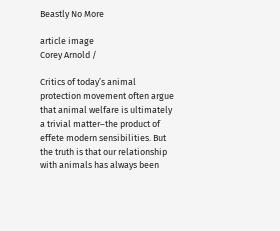Beastly No More

article image
Corey Arnold /

Critics of today’s animal protection movement often argue that animal welfare is ultimately a trivial matter–the product of effete modern sensibilities. But the truth is that our relationship with animals has always been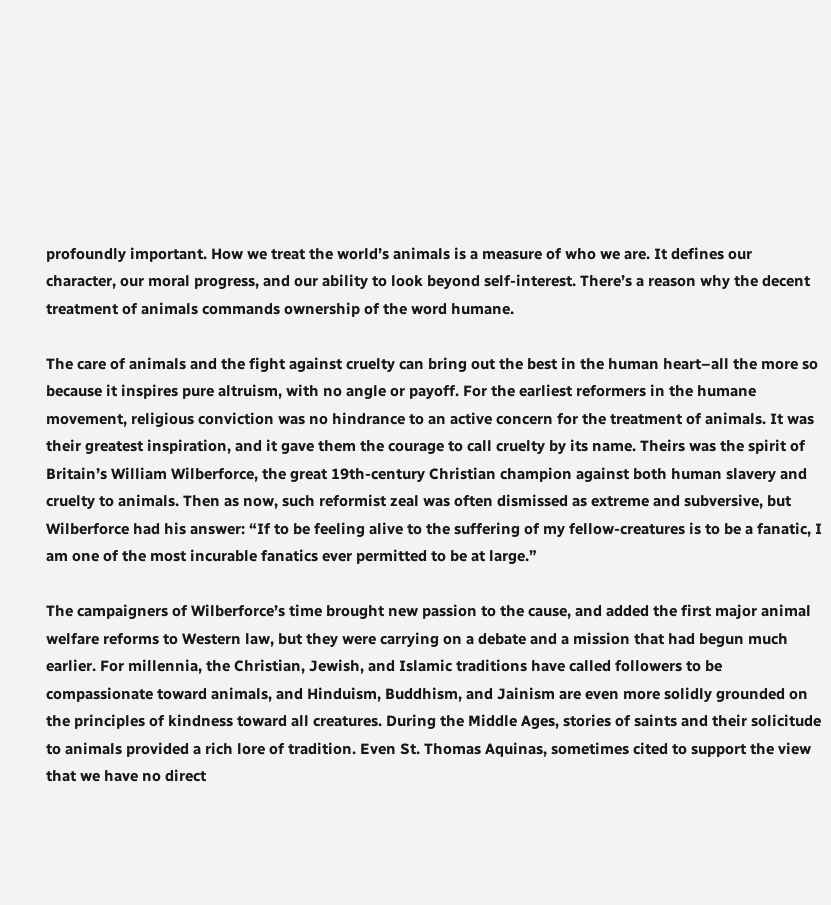profoundly important. How we treat the world’s animals is a measure of who we are. It defines our character, our moral progress, and our ability to look beyond self-interest. There’s a reason why the decent treatment of animals commands ownership of the word humane.

The care of animals and the fight against cruelty can bring out the best in the human heart–all the more so because it inspires pure altruism, with no angle or payoff. For the earliest reformers in the humane movement, religious conviction was no hindrance to an active concern for the treatment of animals. It was their greatest inspiration, and it gave them the courage to call cruelty by its name. Theirs was the spirit of Britain’s William Wilberforce, the great 19th-century Christian champion against both human slavery and cruelty to animals. Then as now, such reformist zeal was often dismissed as extreme and subversive, but Wilberforce had his answer: “If to be feeling alive to the suffering of my fellow-creatures is to be a fanatic, I am one of the most incurable fanatics ever permitted to be at large.”

The campaigners of Wilberforce’s time brought new passion to the cause, and added the first major animal welfare reforms to Western law, but they were carrying on a debate and a mission that had begun much earlier. For millennia, the Christian, Jewish, and Islamic traditions have called followers to be compassionate toward animals, and Hinduism, Buddhism, and Jainism are even more solidly grounded on the principles of kindness toward all creatures. During the Middle Ages, stories of saints and their solicitude to animals provided a rich lore of tradition. Even St. Thomas Aquinas, sometimes cited to support the view that we have no direct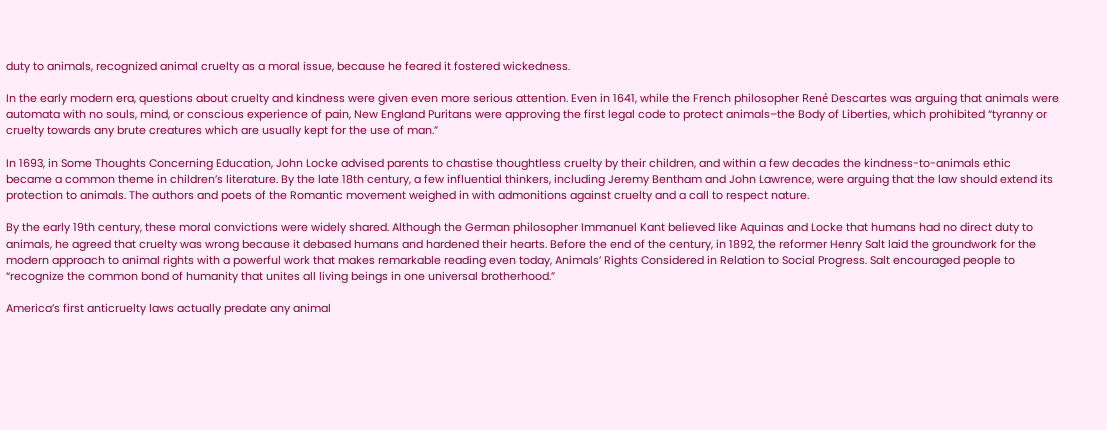duty to animals, recognized animal cruelty as a moral issue, because he feared it fostered wickedness.

In the early modern era, questions about cruelty and kindness were given even more serious attention. Even in 1641, while the French philosopher René Descartes was arguing that animals were automata with no souls, mind, or conscious experience of pain, New England Puritans were approving the first legal code to protect animals–the Body of Liberties, which prohibited “tyranny or cruelty towards any brute creatures which are usually kept for the use of man.”

In 1693, in Some Thoughts Concerning Education, John Locke advised parents to chastise thoughtless cruelty by their children, and within a few decades the kindness-to-animals ethic became a common theme in children’s literature. By the late 18th century, a few influential thinkers, including Jeremy Bentham and John Lawrence, were arguing that the law should extend its protection to animals. The authors and poets of the Romantic movement weighed in with admonitions against cruelty and a call to respect nature.

By the early 19th century, these moral convictions were widely shared. Although the German philosopher Immanuel Kant believed like Aquinas and Locke that humans had no direct duty to animals, he agreed that cruelty was wrong because it debased humans and hardened their hearts. Before the end of the century, in 1892, the reformer Henry Salt laid the groundwork for the modern approach to animal rights with a powerful work that makes remarkable reading even today, Animals’ Rights Considered in Relation to Social Progress. Salt encouraged people to “recognize the common bond of humanity that unites all living beings in one universal brotherhood.”

America’s first anticruelty laws actually predate any animal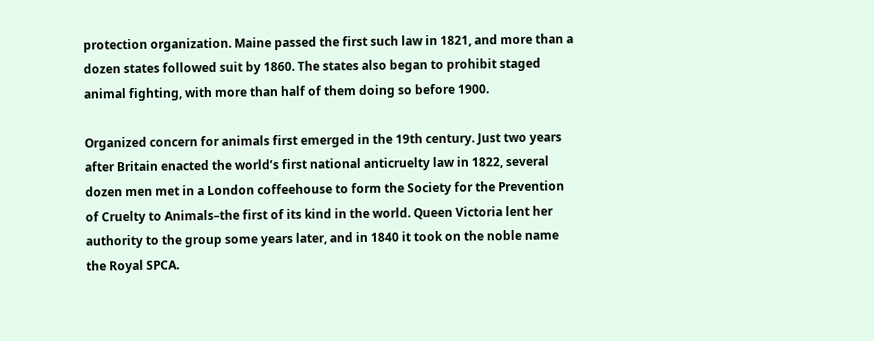protection organization. Maine passed the first such law in 1821, and more than a dozen states followed suit by 1860. The states also began to prohibit staged animal fighting, with more than half of them doing so before 1900.

Organized concern for animals first emerged in the 19th century. Just two years after Britain enacted the world’s first national anticruelty law in 1822, several dozen men met in a London coffeehouse to form the Society for the Prevention of Cruelty to Animals–the first of its kind in the world. Queen Victoria lent her authority to the group some years later, and in 1840 it took on the noble name the Royal SPCA.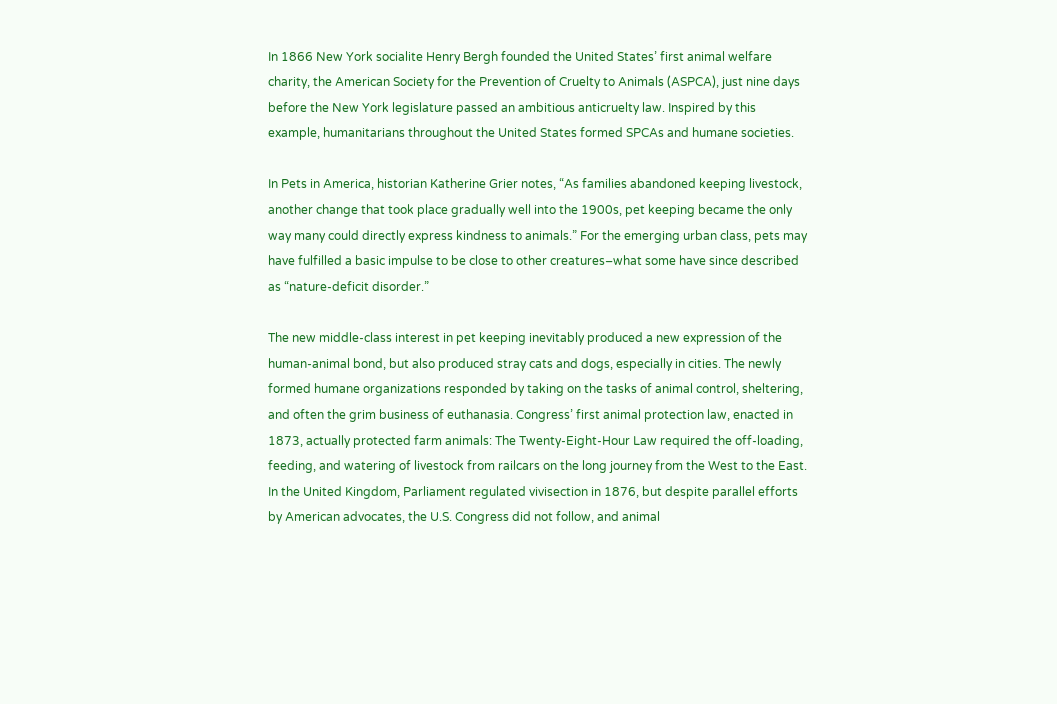In 1866 New York socialite Henry Bergh founded the United States’ first animal welfare charity, the American Society for the Prevention of Cruelty to Animals (ASPCA), just nine days before the New York legislature passed an ambitious anticruelty law. Inspired by this example, humanitarians throughout the United States formed SPCAs and humane societies.

In Pets in America, historian Katherine Grier notes, “As families abandoned keeping livestock, another change that took place gradually well into the 1900s, pet keeping became the only way many could directly express kindness to animals.” For the emerging urban class, pets may have fulfilled a basic impulse to be close to other creatures–what some have since described as “nature-deficit disorder.”

The new middle-class interest in pet keeping inevitably produced a new expression of the human-animal bond, but also produced stray cats and dogs, especially in cities. The newly formed humane organizations responded by taking on the tasks of animal control, sheltering, and often the grim business of euthanasia. Congress’ first animal protection law, enacted in 1873, actually protected farm animals: The Twenty-Eight-Hour Law required the off-loading, feeding, and watering of livestock from railcars on the long journey from the West to the East. In the United Kingdom, Parliament regulated vivisection in 1876, but despite parallel efforts by American advocates, the U.S. Congress did not follow, and animal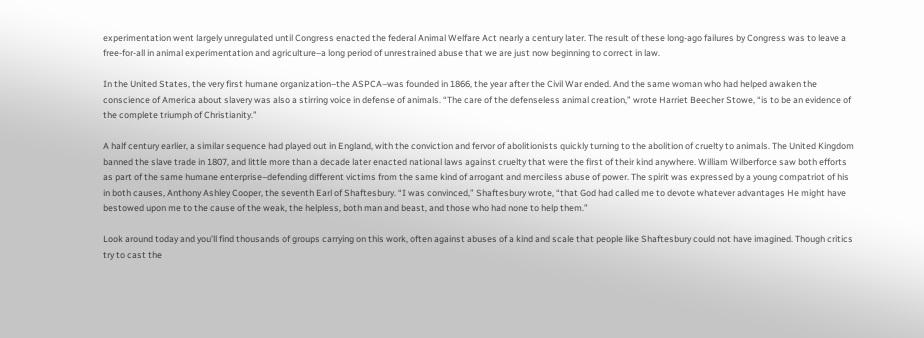experimentation went largely unregulated until Congress enacted the federal Animal Welfare Act nearly a century later. The result of these long-ago failures by Congress was to leave a free-for-all in animal experimentation and agriculture–a long period of unrestrained abuse that we are just now beginning to correct in law.

In the United States, the very first humane organization–the ASPCA–was founded in 1866, the year after the Civil War ended. And the same woman who had helped awaken the conscience of America about slavery was also a stirring voice in defense of animals. “The care of the defenseless animal creation,” wrote Harriet Beecher Stowe, “is to be an evidence of the complete triumph of Christianity.”

A half century earlier, a similar sequence had played out in England, with the conviction and fervor of abolitionists quickly turning to the abolition of cruelty to animals. The United Kingdom banned the slave trade in 1807, and little more than a decade later enacted national laws against cruelty that were the first of their kind anywhere. William Wilberforce saw both efforts as part of the same humane enterprise–defending different victims from the same kind of arrogant and merciless abuse of power. The spirit was expressed by a young compatriot of his in both causes, Anthony Ashley Cooper, the seventh Earl of Shaftesbury. “I was convinced,” Shaftesbury wrote, “that God had called me to devote whatever advantages He might have bestowed upon me to the cause of the weak, the helpless, both man and beast, and those who had none to help them.”

Look around today and you’ll find thousands of groups carrying on this work, often against abuses of a kind and scale that people like Shaftesbury could not have imagined. Though critics try to cast the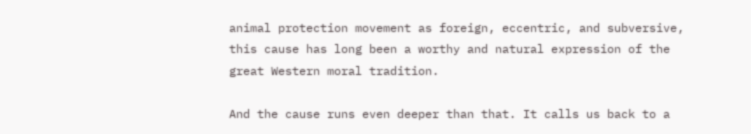animal protection movement as foreign, eccentric, and subversive, this cause has long been a worthy and natural expression of the great Western moral tradition.

And the cause runs even deeper than that. It calls us back to a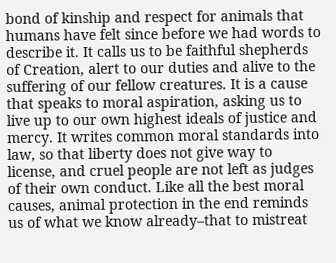bond of kinship and respect for animals that humans have felt since before we had words to describe it. It calls us to be faithful shepherds of Creation, alert to our duties and alive to the suffering of our fellow creatures. It is a cause that speaks to moral aspiration, asking us to live up to our own highest ideals of justice and mercy. It writes common moral standards into law, so that liberty does not give way to license, and cruel people are not left as judges of their own conduct. Like all the best moral causes, animal protection in the end reminds us of what we know already–that to mistreat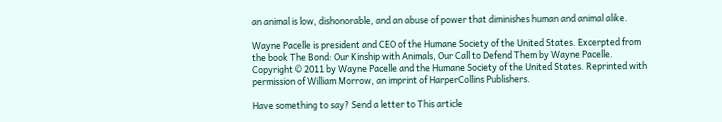an animal is low, dishonorable, and an abuse of power that diminishes human and animal alike.

Wayne Pacelle is president and CEO of the Humane Society of the United States. Excerpted from the book The Bond: Our Kinship with Animals, Our Call to Defend Them by Wayne Pacelle. Copyright © 2011 by Wayne Pacelle and the Humane Society of the United States. Reprinted with permission of William Morrow, an imprint of HarperCollins Publishers.

Have something to say? Send a letter to This article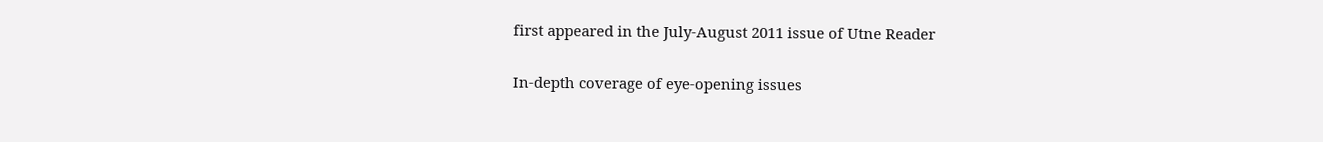first appeared in the July-August 2011 issue of Utne Reader

In-depth coverage of eye-opening issues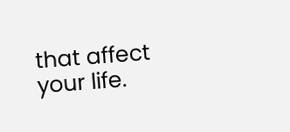that affect your life.